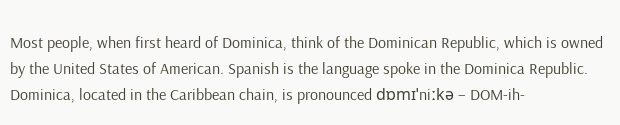Most people, when first heard of Dominica, think of the Dominican Republic, which is owned by the United States of American. Spanish is the language spoke in the Dominica Republic. Dominica, located in the Caribbean chain, is pronounced dɒmɪˈniːkə – DOM-ih-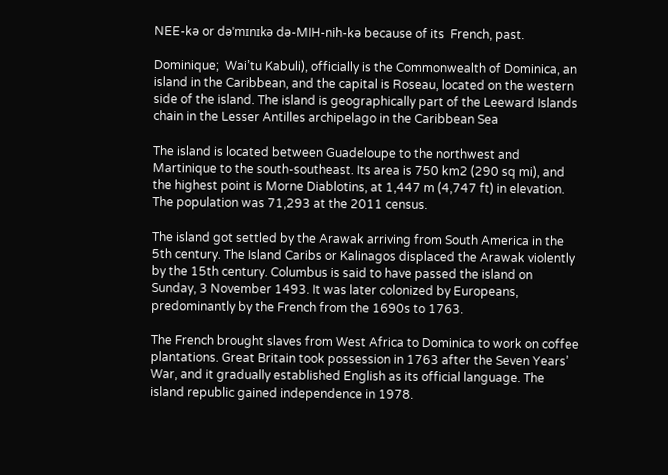NEE-kə or dəˈmɪnɪkə də-MIH-nih-kə because of its  French, past.

Dominique;  Wai’tu Kabuli), officially is the Commonwealth of Dominica, an island in the Caribbean, and the capital is Roseau, located on the western side of the island. The island is geographically part of the Leeward Islands chain in the Lesser Antilles archipelago in the Caribbean Sea

The island is located between Guadeloupe to the northwest and Martinique to the south-southeast. Its area is 750 km2 (290 sq mi), and the highest point is Morne Diablotins, at 1,447 m (4,747 ft) in elevation. The population was 71,293 at the 2011 census.

The island got settled by the Arawak arriving from South America in the 5th century. The Island Caribs or Kalinagos displaced the Arawak violently by the 15th century. Columbus is said to have passed the island on Sunday, 3 November 1493. It was later colonized by Europeans, predominantly by the French from the 1690s to 1763.

The French brought slaves from West Africa to Dominica to work on coffee plantations. Great Britain took possession in 1763 after the Seven Years’ War, and it gradually established English as its official language. The island republic gained independence in 1978.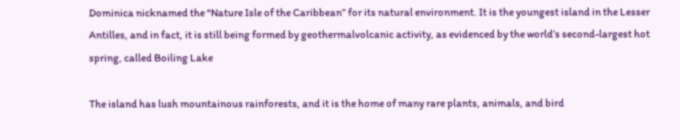Dominica nicknamed the “Nature Isle of the Caribbean” for its natural environment. It is the youngest island in the Lesser Antilles, and in fact, it is still being formed by geothermalvolcanic activity, as evidenced by the world’s second-largest hot spring, called Boiling Lake

The island has lush mountainous rainforests, and it is the home of many rare plants, animals, and bird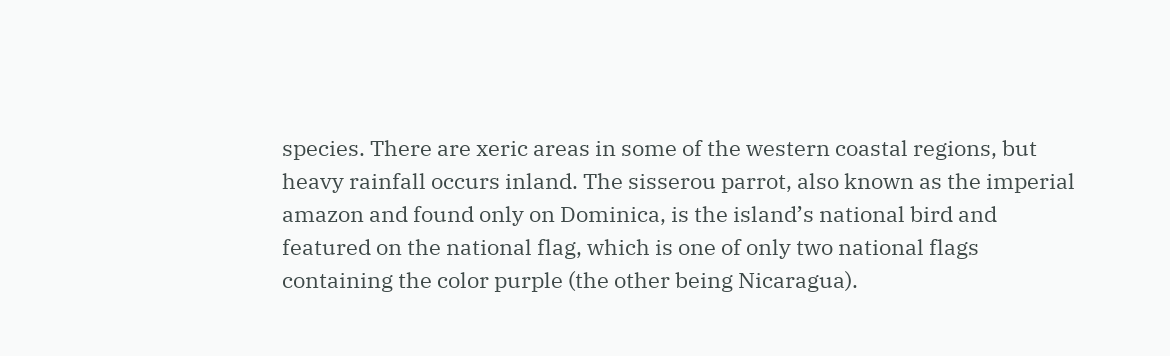species. There are xeric areas in some of the western coastal regions, but heavy rainfall occurs inland. The sisserou parrot, also known as the imperial amazon and found only on Dominica, is the island’s national bird and featured on the national flag, which is one of only two national flags containing the color purple (the other being Nicaragua).